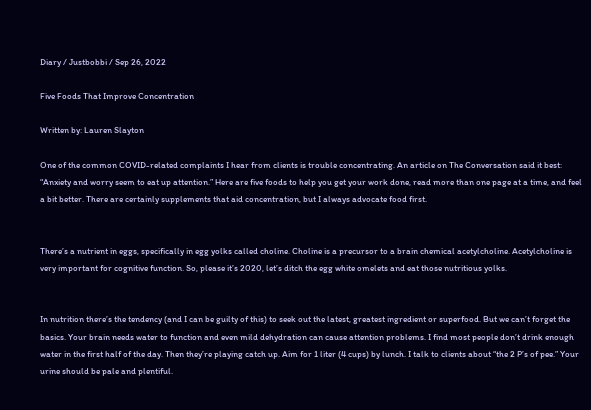Diary / Justbobbi / Sep 26, 2022

Five Foods That Improve Concentration

Written by: Lauren Slayton

One of the common COVID-related complaints I hear from clients is trouble concentrating. An article on The Conversation said it best: “Anxiety and worry seem to eat up attention.” Here are five foods to help you get your work done, read more than one page at a time, and feel a bit better. There are certainly supplements that aid concentration, but I always advocate food first.


There’s a nutrient in eggs, specifically in egg yolks called choline. Choline is a precursor to a brain chemical acetylcholine. Acetylcholine is very important for cognitive function. So, please it’s 2020, let’s ditch the egg white omelets and eat those nutritious yolks.


In nutrition there’s the tendency (and I can be guilty of this) to seek out the latest, greatest ingredient or superfood. But we can’t forget the basics. Your brain needs water to function and even mild dehydration can cause attention problems. I find most people don’t drink enough water in the first half of the day. Then they’re playing catch up. Aim for 1 liter (4 cups) by lunch. I talk to clients about “the 2 P’s of pee.” Your urine should be pale and plentiful.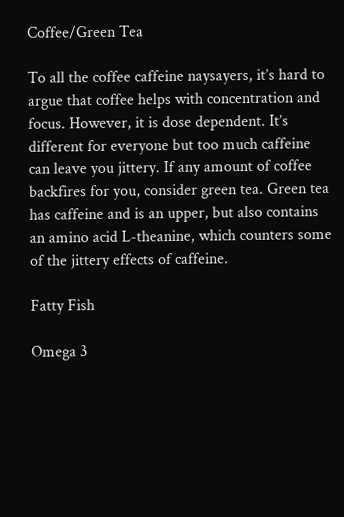Coffee/Green Tea

To all the coffee caffeine naysayers, it’s hard to argue that coffee helps with concentration and focus. However, it is dose dependent. It’s different for everyone but too much caffeine can leave you jittery. If any amount of coffee backfires for you, consider green tea. Green tea has caffeine and is an upper, but also contains an amino acid L-theanine, which counters some of the jittery effects of caffeine.

Fatty Fish

Omega 3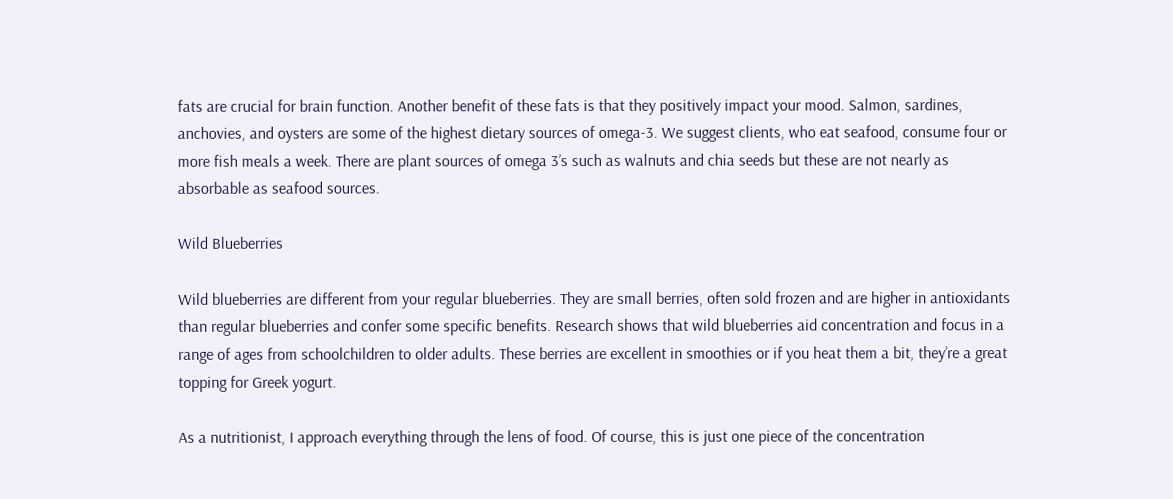fats are crucial for brain function. Another benefit of these fats is that they positively impact your mood. Salmon, sardines, anchovies, and oysters are some of the highest dietary sources of omega-3. We suggest clients, who eat seafood, consume four or more fish meals a week. There are plant sources of omega 3’s such as walnuts and chia seeds but these are not nearly as absorbable as seafood sources.

Wild Blueberries

Wild blueberries are different from your regular blueberries. They are small berries, often sold frozen and are higher in antioxidants than regular blueberries and confer some specific benefits. Research shows that wild blueberries aid concentration and focus in a range of ages from schoolchildren to older adults. These berries are excellent in smoothies or if you heat them a bit, they’re a great topping for Greek yogurt.

As a nutritionist, I approach everything through the lens of food. Of course, this is just one piece of the concentration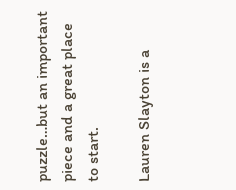puzzle…but an important piece and a great place to start.

Lauren Slayton is a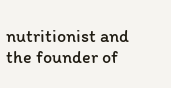nutritionist and the founder of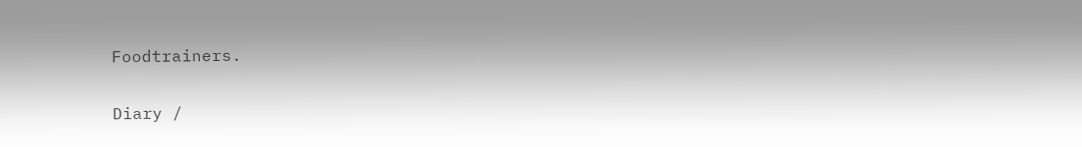Foodtrainers.

Diary /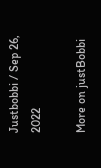Justbobbi / Sep 26, 2022

More on justBobbi